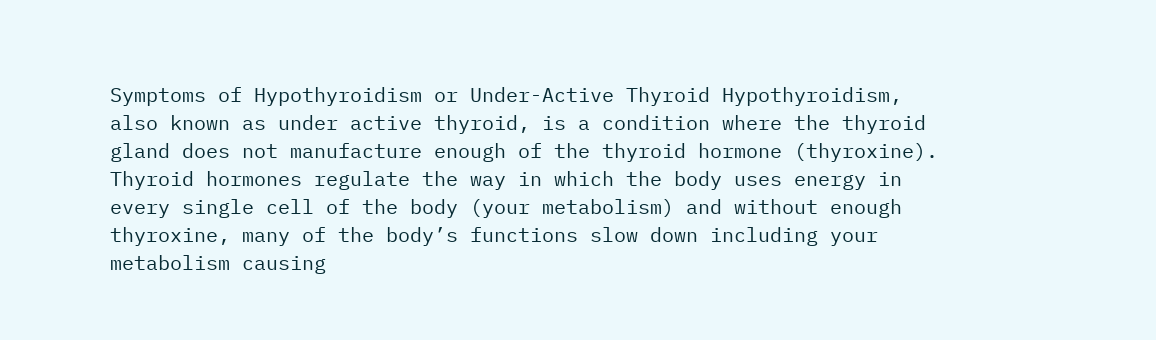Symptoms of Hypothyroidism or Under-Active Thyroid Hypothyroidism, also known as under active thyroid, is a condition where the thyroid gland does not manufacture enough of the thyroid hormone (thyroxine). Thyroid hormones regulate the way in which the body uses energy in every single cell of the body (your metabolism) and without enough thyroxine, many of the body’s functions slow down including your metabolism causing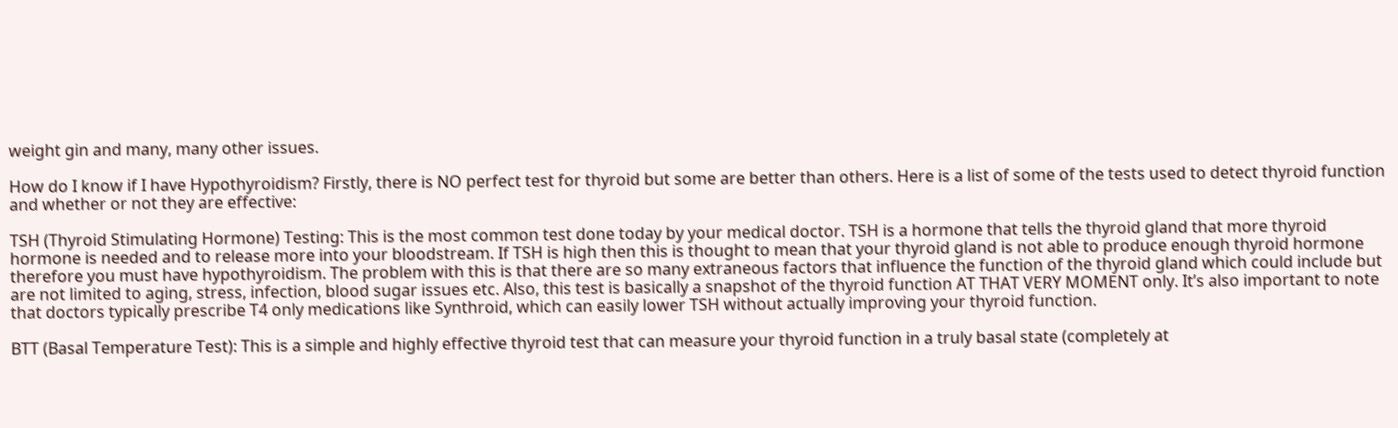weight gin and many, many other issues.

How do I know if I have Hypothyroidism? Firstly, there is NO perfect test for thyroid but some are better than others. Here is a list of some of the tests used to detect thyroid function and whether or not they are effective:

TSH (Thyroid Stimulating Hormone) Testing: This is the most common test done today by your medical doctor. TSH is a hormone that tells the thyroid gland that more thyroid hormone is needed and to release more into your bloodstream. If TSH is high then this is thought to mean that your thyroid gland is not able to produce enough thyroid hormone therefore you must have hypothyroidism. The problem with this is that there are so many extraneous factors that influence the function of the thyroid gland which could include but are not limited to aging, stress, infection, blood sugar issues etc. Also, this test is basically a snapshot of the thyroid function AT THAT VERY MOMENT only. It’s also important to note that doctors typically prescribe T4 only medications like Synthroid, which can easily lower TSH without actually improving your thyroid function.

BTT (Basal Temperature Test): This is a simple and highly effective thyroid test that can measure your thyroid function in a truly basal state (completely at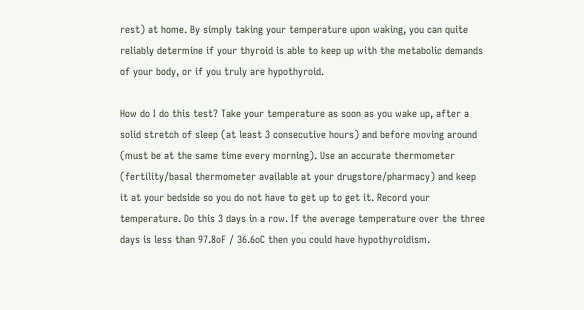rest) at home. By simply taking your temperature upon waking, you can quite reliably determine if your thyroid is able to keep up with the metabolic demands of your body, or if you truly are hypothyroid.

How do I do this test? Take your temperature as soon as you wake up, after a solid stretch of sleep (at least 3 consecutive hours) and before moving around (must be at the same time every morning). Use an accurate thermometer (fertility/basal thermometer available at your drugstore/pharmacy) and keep it at your bedside so you do not have to get up to get it. Record your temperature. Do this 3 days in a row. If the average temperature over the three days is less than 97.8oF / 36.6oC then you could have hypothyroidism.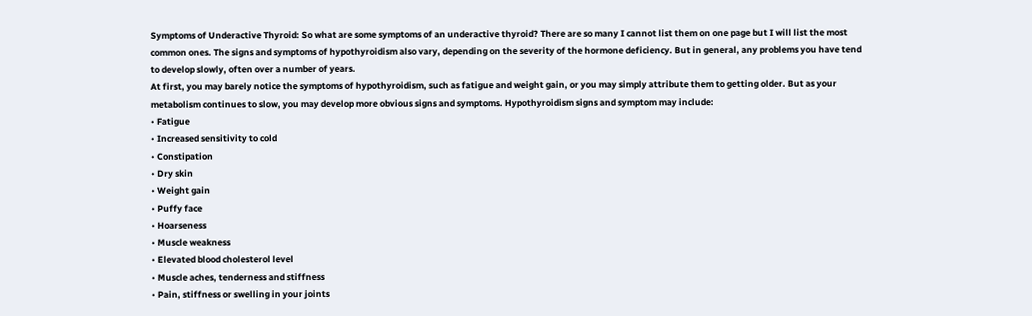Symptoms of Underactive Thyroid: So what are some symptoms of an underactive thyroid? There are so many I cannot list them on one page but I will list the most common ones. The signs and symptoms of hypothyroidism also vary, depending on the severity of the hormone deficiency. But in general, any problems you have tend to develop slowly, often over a number of years.
At first, you may barely notice the symptoms of hypothyroidism, such as fatigue and weight gain, or you may simply attribute them to getting older. But as your metabolism continues to slow, you may develop more obvious signs and symptoms. Hypothyroidism signs and symptom may include:
• Fatigue
• Increased sensitivity to cold
• Constipation
• Dry skin
• Weight gain
• Puffy face
• Hoarseness
• Muscle weakness
• Elevated blood cholesterol level
• Muscle aches, tenderness and stiffness
• Pain, stiffness or swelling in your joints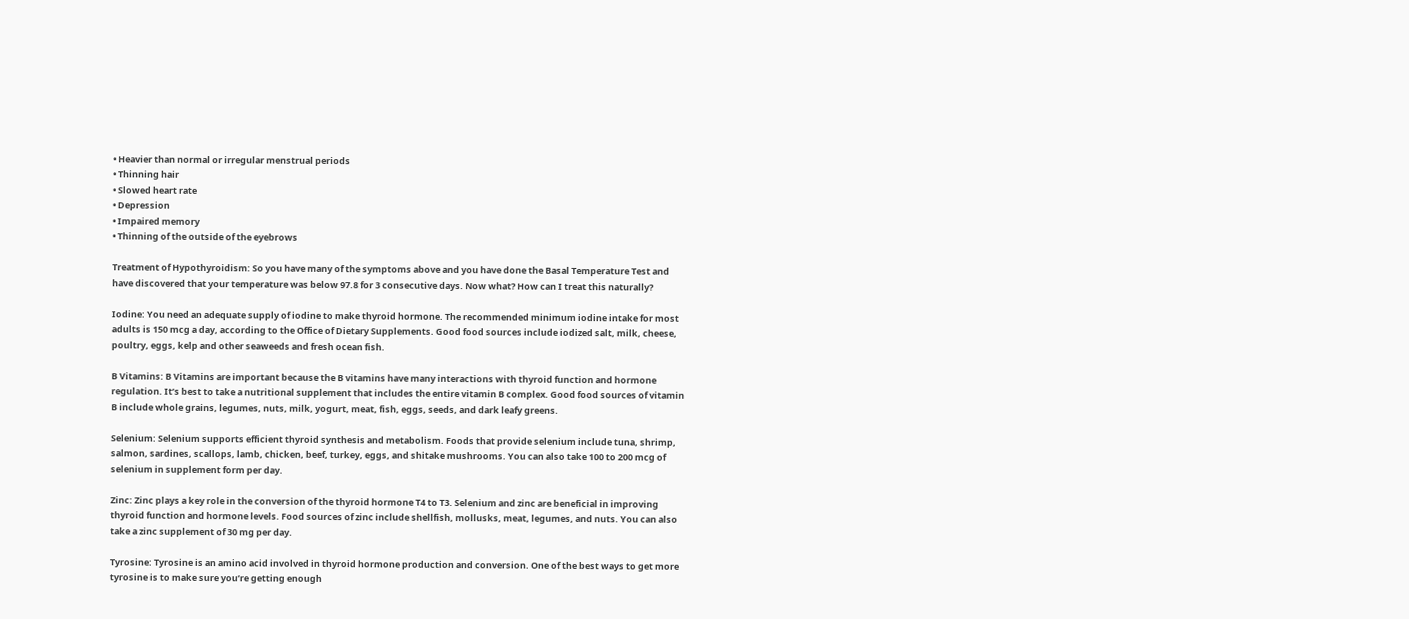• Heavier than normal or irregular menstrual periods
• Thinning hair
• Slowed heart rate
• Depression
• Impaired memory
• Thinning of the outside of the eyebrows

Treatment of Hypothyroidism: So you have many of the symptoms above and you have done the Basal Temperature Test and have discovered that your temperature was below 97.8 for 3 consecutive days. Now what? How can I treat this naturally?

Iodine: You need an adequate supply of iodine to make thyroid hormone. The recommended minimum iodine intake for most adults is 150 mcg a day, according to the Office of Dietary Supplements. Good food sources include iodized salt, milk, cheese, poultry, eggs, kelp and other seaweeds and fresh ocean fish.

B Vitamins: B Vitamins are important because the B vitamins have many interactions with thyroid function and hormone regulation. It’s best to take a nutritional supplement that includes the entire vitamin B complex. Good food sources of vitamin B include whole grains, legumes, nuts, milk, yogurt, meat, fish, eggs, seeds, and dark leafy greens.

Selenium: Selenium supports efficient thyroid synthesis and metabolism. Foods that provide selenium include tuna, shrimp, salmon, sardines, scallops, lamb, chicken, beef, turkey, eggs, and shitake mushrooms. You can also take 100 to 200 mcg of selenium in supplement form per day.

Zinc: Zinc plays a key role in the conversion of the thyroid hormone T4 to T3. Selenium and zinc are beneficial in improving thyroid function and hormone levels. Food sources of zinc include shellfish, mollusks, meat, legumes, and nuts. You can also take a zinc supplement of 30 mg per day.

Tyrosine: Tyrosine is an amino acid involved in thyroid hormone production and conversion. One of the best ways to get more tyrosine is to make sure you’re getting enough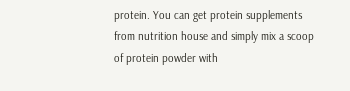protein. You can get protein supplements from nutrition house and simply mix a scoop of protein powder with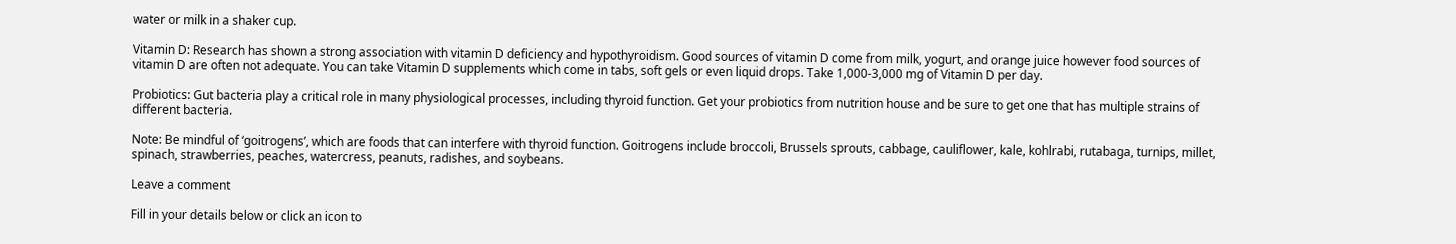water or milk in a shaker cup.

Vitamin D: Research has shown a strong association with vitamin D deficiency and hypothyroidism. Good sources of vitamin D come from milk, yogurt, and orange juice however food sources of vitamin D are often not adequate. You can take Vitamin D supplements which come in tabs, soft gels or even liquid drops. Take 1,000-3,000 mg of Vitamin D per day.

Probiotics: Gut bacteria play a critical role in many physiological processes, including thyroid function. Get your probiotics from nutrition house and be sure to get one that has multiple strains of different bacteria.

Note: Be mindful of ‘goitrogens’, which are foods that can interfere with thyroid function. Goitrogens include broccoli, Brussels sprouts, cabbage, cauliflower, kale, kohlrabi, rutabaga, turnips, millet, spinach, strawberries, peaches, watercress, peanuts, radishes, and soybeans.

Leave a comment

Fill in your details below or click an icon to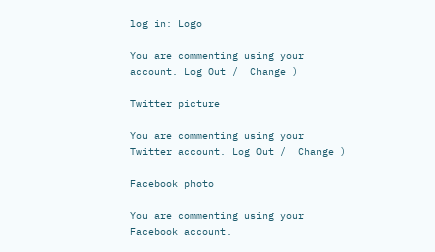log in: Logo

You are commenting using your account. Log Out /  Change )

Twitter picture

You are commenting using your Twitter account. Log Out /  Change )

Facebook photo

You are commenting using your Facebook account.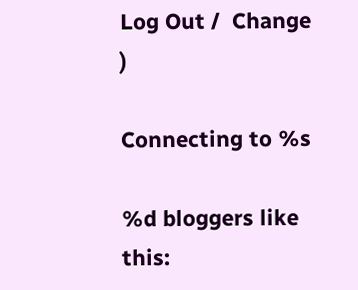Log Out /  Change )

Connecting to %s

%d bloggers like this: